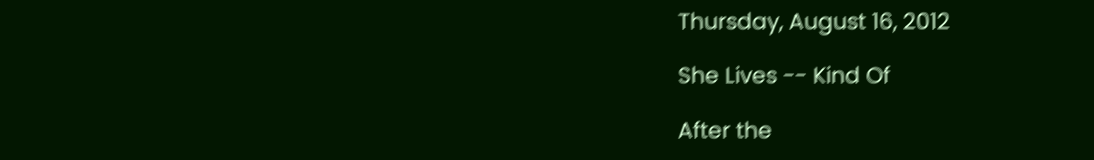Thursday, August 16, 2012

She Lives -- Kind Of

After the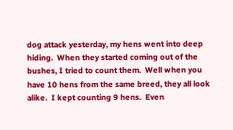dog attack yesterday, my hens went into deep hiding.  When they started coming out of the bushes, I tried to count them.  Well when you have 10 hens from the same breed, they all look alike.  I kept counting 9 hens.  Even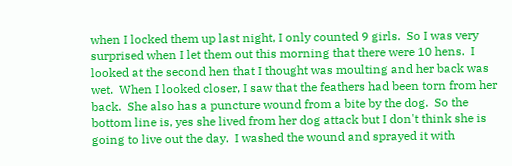when I locked them up last night, I only counted 9 girls.  So I was very surprised when I let them out this morning that there were 10 hens.  I looked at the second hen that I thought was moulting and her back was wet.  When I looked closer, I saw that the feathers had been torn from her back.  She also has a puncture wound from a bite by the dog.  So the  bottom line is, yes she lived from her dog attack but I don't think she is going to live out the day.  I washed the wound and sprayed it with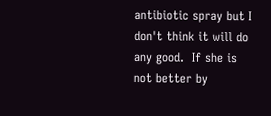antibiotic spray but I don't think it will do any good.  If she is not better by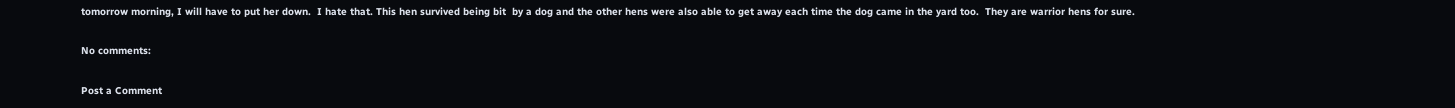tomorrow morning, I will have to put her down.  I hate that. This hen survived being bit  by a dog and the other hens were also able to get away each time the dog came in the yard too.  They are warrior hens for sure.

No comments:

Post a Comment